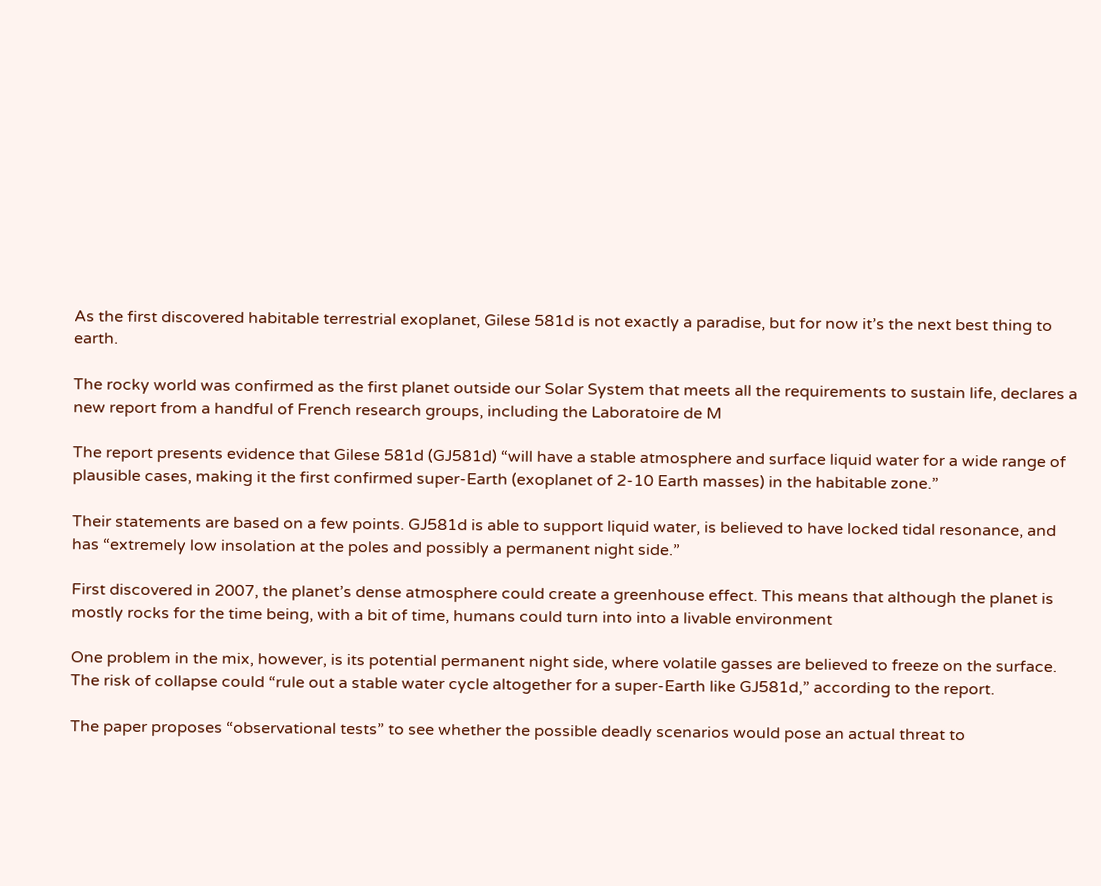As the first discovered habitable terrestrial exoplanet, Gilese 581d is not exactly a paradise, but for now it’s the next best thing to earth.

The rocky world was confirmed as the first planet outside our Solar System that meets all the requirements to sustain life, declares a new report from a handful of French research groups, including the Laboratoire de M

The report presents evidence that Gilese 581d (GJ581d) “will have a stable atmosphere and surface liquid water for a wide range of plausible cases, making it the first confirmed super-Earth (exoplanet of 2-10 Earth masses) in the habitable zone.”

Their statements are based on a few points. GJ581d is able to support liquid water, is believed to have locked tidal resonance, and has “extremely low insolation at the poles and possibly a permanent night side.”

First discovered in 2007, the planet’s dense atmosphere could create a greenhouse effect. This means that although the planet is mostly rocks for the time being, with a bit of time, humans could turn into into a livable environment

One problem in the mix, however, is its potential permanent night side, where volatile gasses are believed to freeze on the surface. The risk of collapse could “rule out a stable water cycle altogether for a super-Earth like GJ581d,” according to the report.

The paper proposes “observational tests” to see whether the possible deadly scenarios would pose an actual threat to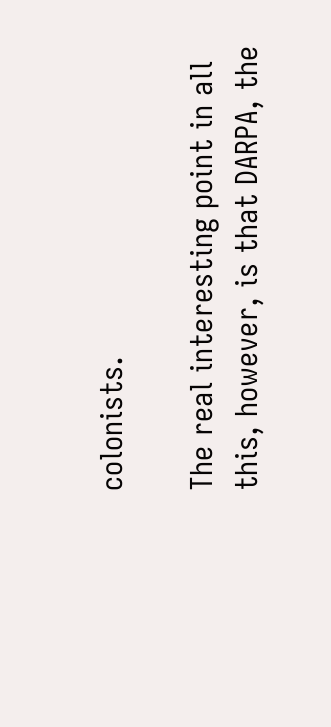colonists.

The real interesting point in all this, however, is that DARPA, the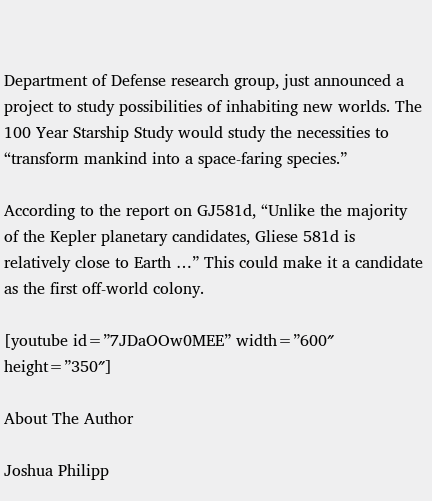Department of Defense research group, just announced a project to study possibilities of inhabiting new worlds. The 100 Year Starship Study would study the necessities to “transform mankind into a space-faring species.”

According to the report on GJ581d, “Unlike the majority of the Kepler planetary candidates, Gliese 581d is relatively close to Earth …” This could make it a candidate as the first off-world colony.

[youtube id=”7JDaOOw0MEE” width=”600″ height=”350″]

About The Author

Joshua Philipp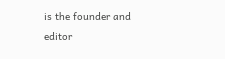is the founder and editor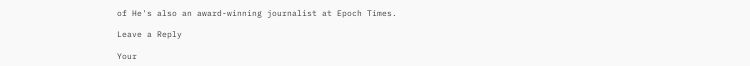of He's also an award-winning journalist at Epoch Times.

Leave a Reply

Your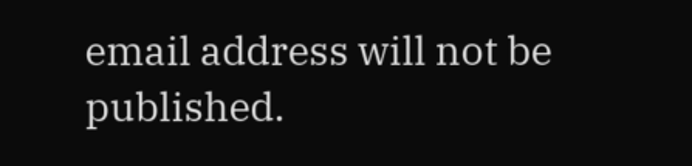email address will not be published.